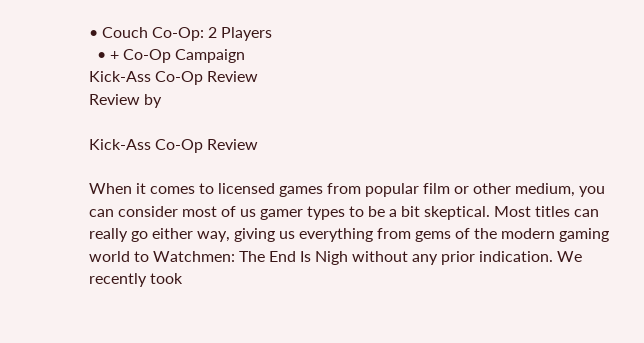• Couch Co-Op: 2 Players
  • + Co-Op Campaign
Kick-Ass Co-Op Review
Review by

Kick-Ass Co-Op Review

When it comes to licensed games from popular film or other medium, you can consider most of us gamer types to be a bit skeptical. Most titles can really go either way, giving us everything from gems of the modern gaming world to Watchmen: The End Is Nigh without any prior indication. We recently took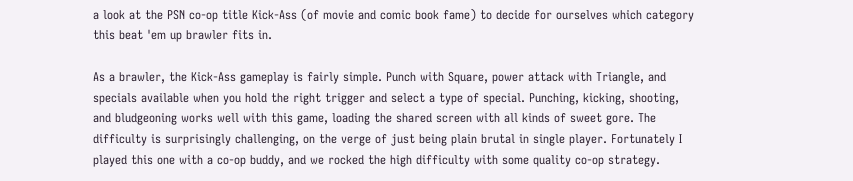a look at the PSN co-op title Kick-Ass (of movie and comic book fame) to decide for ourselves which category this beat 'em up brawler fits in.

As a brawler, the Kick-Ass gameplay is fairly simple. Punch with Square, power attack with Triangle, and specials available when you hold the right trigger and select a type of special. Punching, kicking, shooting, and bludgeoning works well with this game, loading the shared screen with all kinds of sweet gore. The difficulty is surprisingly challenging, on the verge of just being plain brutal in single player. Fortunately I played this one with a co-op buddy, and we rocked the high difficulty with some quality co-op strategy.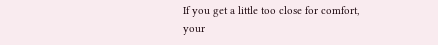If you get a little too close for comfort, your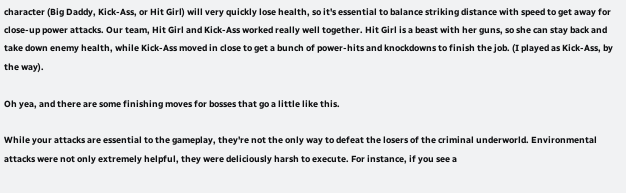character (Big Daddy, Kick-Ass, or Hit Girl) will very quickly lose health, so it's essential to balance striking distance with speed to get away for close-up power attacks. Our team, Hit Girl and Kick-Ass worked really well together. Hit Girl is a beast with her guns, so she can stay back and take down enemy health, while Kick-Ass moved in close to get a bunch of power-hits and knockdowns to finish the job. (I played as Kick-Ass, by the way).

Oh yea, and there are some finishing moves for bosses that go a little like this.

While your attacks are essential to the gameplay, they're not the only way to defeat the losers of the criminal underworld. Environmental attacks were not only extremely helpful, they were deliciously harsh to execute. For instance, if you see a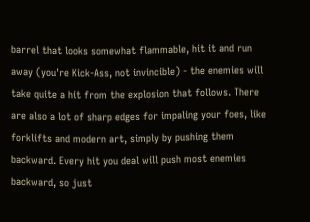barrel that looks somewhat flammable, hit it and run away (you're Kick-Ass, not invincible) - the enemies will take quite a hit from the explosion that follows. There are also a lot of sharp edges for impaling your foes, like forklifts and modern art, simply by pushing them backward. Every hit you deal will push most enemies backward, so just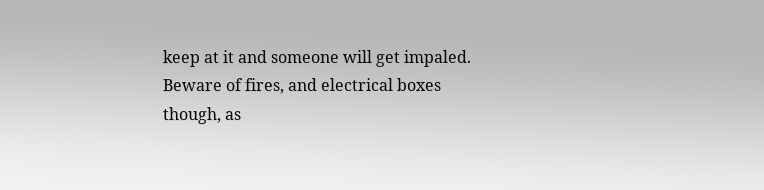keep at it and someone will get impaled. Beware of fires, and electrical boxes though, as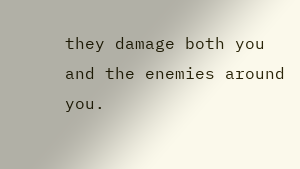they damage both you and the enemies around you.